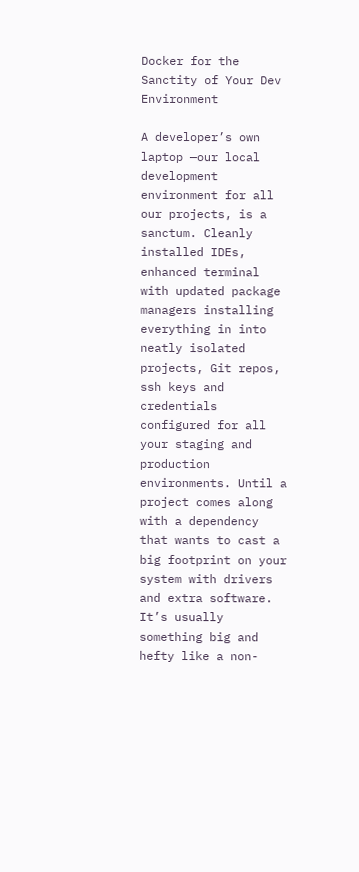Docker for the Sanctity of Your Dev Environment

A developer’s own laptop —our local development environment for all our projects, is a sanctum. Cleanly installed IDEs, enhanced terminal with updated package managers installing everything in into neatly isolated projects, Git repos, ssh keys and credentials configured for all your staging and production environments. Until a project comes along with a dependency that wants to cast a big footprint on your system with drivers and extra software. It’s usually something big and hefty like a non-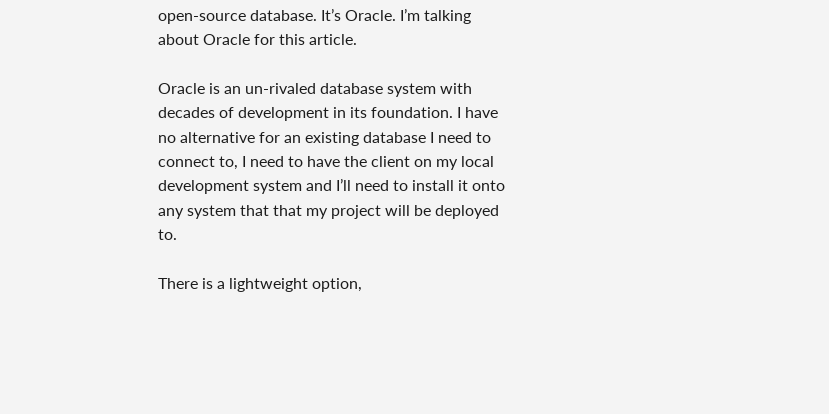open-source database. It’s Oracle. I’m talking about Oracle for this article.

Oracle is an un-rivaled database system with decades of development in its foundation. I have no alternative for an existing database I need to connect to, I need to have the client on my local development system and I’ll need to install it onto any system that that my project will be deployed to.

There is a lightweight option,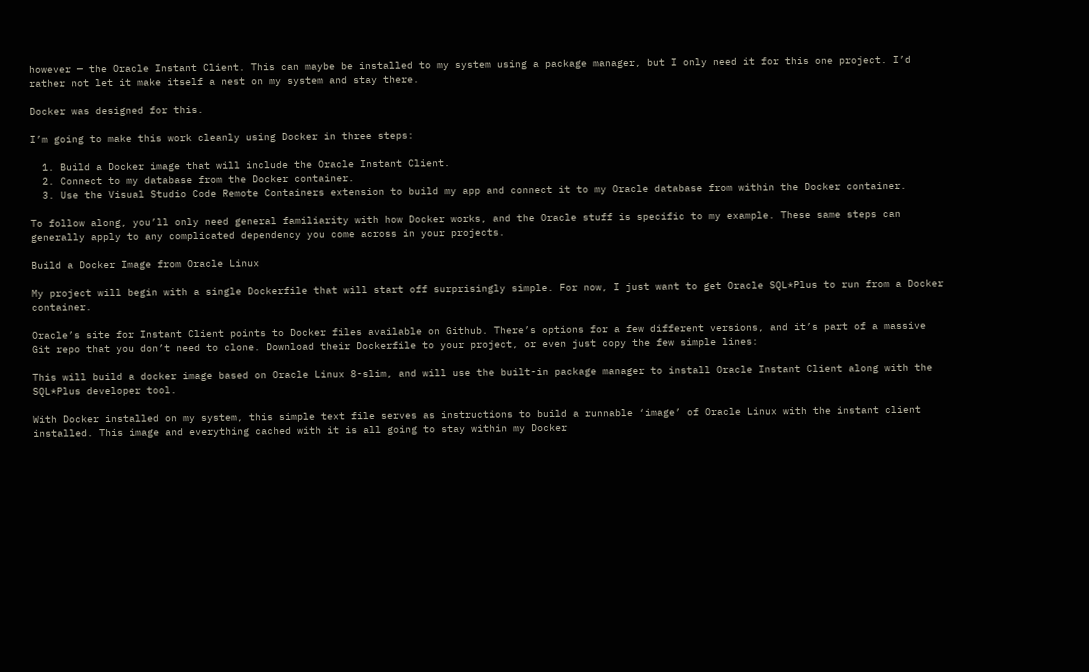however — the Oracle Instant Client. This can maybe be installed to my system using a package manager, but I only need it for this one project. I’d rather not let it make itself a nest on my system and stay there.

Docker was designed for this.

I’m going to make this work cleanly using Docker in three steps:

  1. Build a Docker image that will include the Oracle Instant Client.
  2. Connect to my database from the Docker container.
  3. Use the Visual Studio Code Remote Containers extension to build my app and connect it to my Oracle database from within the Docker container.

To follow along, you’ll only need general familiarity with how Docker works, and the Oracle stuff is specific to my example. These same steps can generally apply to any complicated dependency you come across in your projects.

Build a Docker Image from Oracle Linux

My project will begin with a single Dockerfile that will start off surprisingly simple. For now, I just want to get Oracle SQL*Plus to run from a Docker container.

Oracle’s site for Instant Client points to Docker files available on Github. There’s options for a few different versions, and it’s part of a massive Git repo that you don’t need to clone. Download their Dockerfile to your project, or even just copy the few simple lines:

This will build a docker image based on Oracle Linux 8-slim, and will use the built-in package manager to install Oracle Instant Client along with the SQL*Plus developer tool.

With Docker installed on my system, this simple text file serves as instructions to build a runnable ‘image’ of Oracle Linux with the instant client installed. This image and everything cached with it is all going to stay within my Docker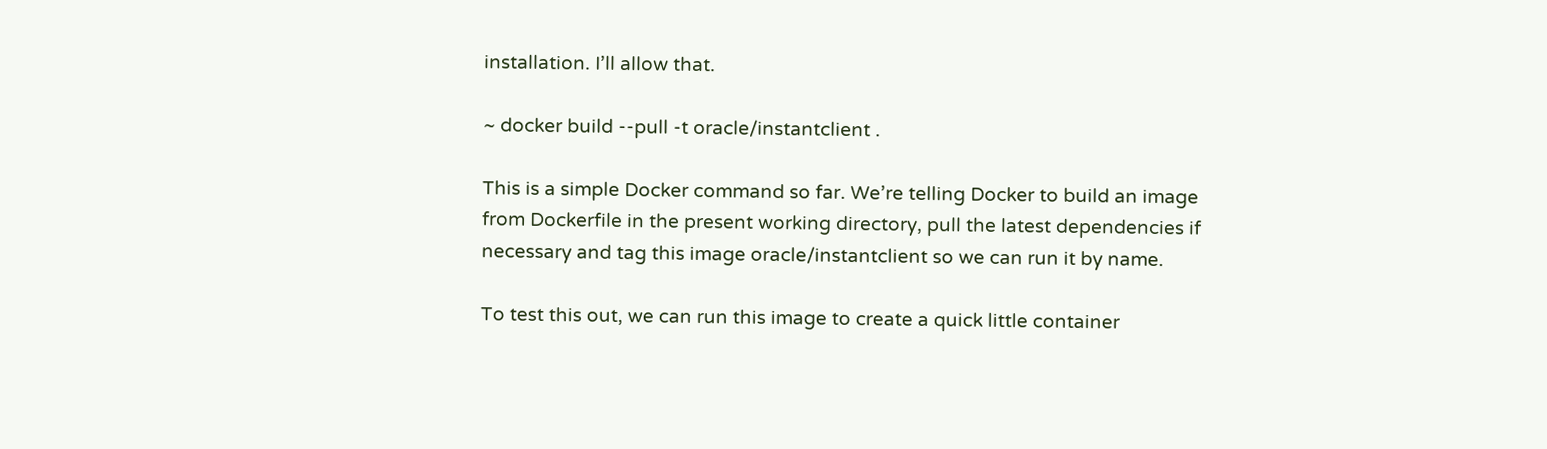installation. I’ll allow that.

~ docker build --pull -t oracle/instantclient .

This is a simple Docker command so far. We’re telling Docker to build an image from Dockerfile in the present working directory, pull the latest dependencies if necessary and tag this image oracle/instantclient so we can run it by name.

To test this out, we can run this image to create a quick little container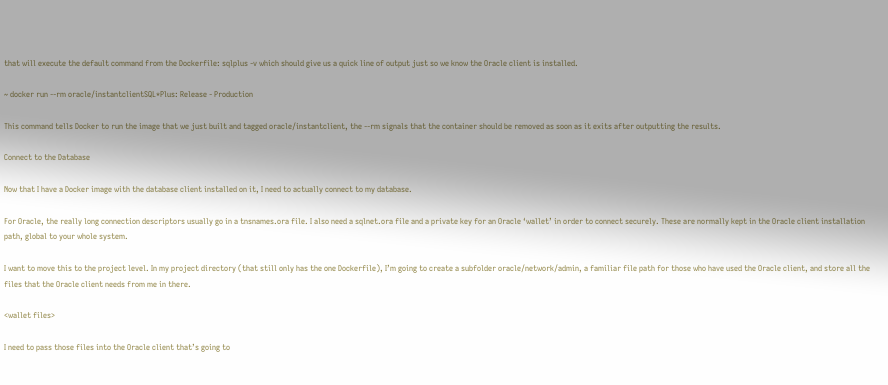that will execute the default command from the Dockerfile: sqlplus -v which should give us a quick line of output just so we know the Oracle client is installed.

~ docker run --rm oracle/instantclientSQL*Plus: Release - Production

This command tells Docker to run the image that we just built and tagged oracle/instantclient, the --rm signals that the container should be removed as soon as it exits after outputting the results.

Connect to the Database

Now that I have a Docker image with the database client installed on it, I need to actually connect to my database.

For Oracle, the really long connection descriptors usually go in a tnsnames.ora file. I also need a sqlnet.ora file and a private key for an Oracle ‘wallet’ in order to connect securely. These are normally kept in the Oracle client installation path, global to your whole system.

I want to move this to the project level. In my project directory (that still only has the one Dockerfile), I’m going to create a subfolder oracle/network/admin, a familiar file path for those who have used the Oracle client, and store all the files that the Oracle client needs from me in there.

<wallet files>

I need to pass those files into the Oracle client that’s going to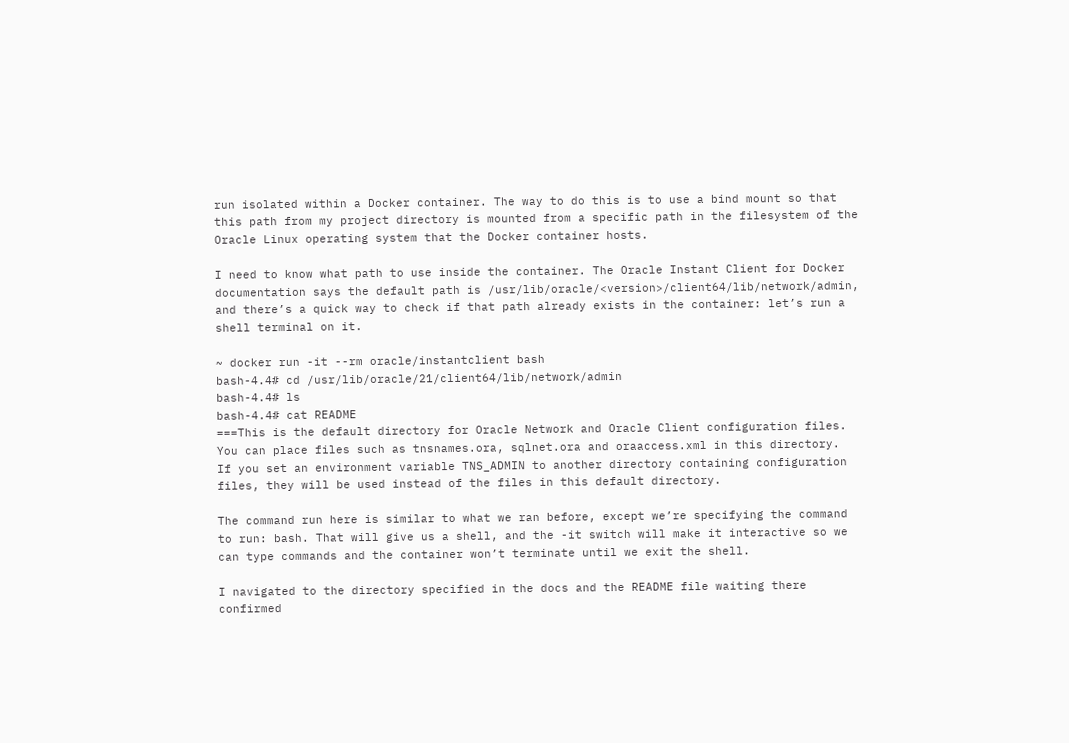run isolated within a Docker container. The way to do this is to use a bind mount so that this path from my project directory is mounted from a specific path in the filesystem of the Oracle Linux operating system that the Docker container hosts.

I need to know what path to use inside the container. The Oracle Instant Client for Docker documentation says the default path is /usr/lib/oracle/<version>/client64/lib/network/admin, and there’s a quick way to check if that path already exists in the container: let’s run a shell terminal on it.

~ docker run -it --rm oracle/instantclient bash
bash-4.4# cd /usr/lib/oracle/21/client64/lib/network/admin
bash-4.4# ls
bash-4.4# cat README
===This is the default directory for Oracle Network and Oracle Client configuration files. You can place files such as tnsnames.ora, sqlnet.ora and oraaccess.xml in this directory.
If you set an environment variable TNS_ADMIN to another directory containing configuration files, they will be used instead of the files in this default directory.

The command run here is similar to what we ran before, except we’re specifying the command to run: bash. That will give us a shell, and the -it switch will make it interactive so we can type commands and the container won’t terminate until we exit the shell.

I navigated to the directory specified in the docs and the README file waiting there confirmed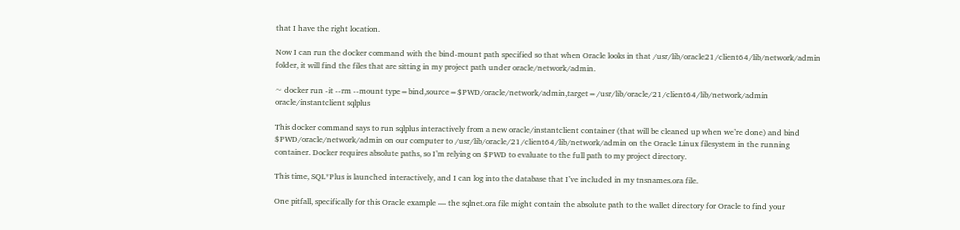that I have the right location.

Now I can run the docker command with the bind-mount path specified so that when Oracle looks in that /usr/lib/oracle21/client64/lib/network/admin folder, it will find the files that are sitting in my project path under oracle/network/admin.

~ docker run -it --rm --mount type=bind,source=$PWD/oracle/network/admin,target=/usr/lib/oracle/21/client64/lib/network/admin oracle/instantclient sqlplus

This docker command says to run sqlplus interactively from a new oracle/instantclient container (that will be cleaned up when we’re done) and bind $PWD/oracle/network/admin on our computer to /usr/lib/oracle/21/client64/lib/network/admin on the Oracle Linux filesystem in the running container. Docker requires absolute paths, so I’m relying on $PWD to evaluate to the full path to my project directory.

This time, SQL*Plus is launched interactively, and I can log into the database that I’ve included in my tnsnames.ora file.

One pitfall, specifically for this Oracle example — the sqlnet.ora file might contain the absolute path to the wallet directory for Oracle to find your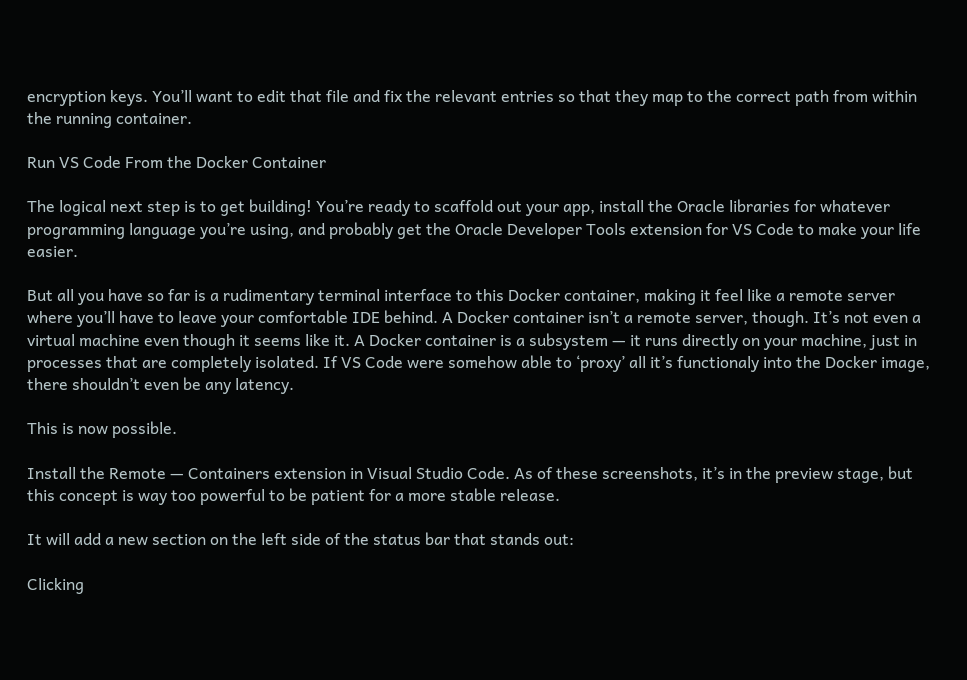encryption keys. You’ll want to edit that file and fix the relevant entries so that they map to the correct path from within the running container.

Run VS Code From the Docker Container

The logical next step is to get building! You’re ready to scaffold out your app, install the Oracle libraries for whatever programming language you’re using, and probably get the Oracle Developer Tools extension for VS Code to make your life easier.

But all you have so far is a rudimentary terminal interface to this Docker container, making it feel like a remote server where you’ll have to leave your comfortable IDE behind. A Docker container isn’t a remote server, though. It’s not even a virtual machine even though it seems like it. A Docker container is a subsystem — it runs directly on your machine, just in processes that are completely isolated. If VS Code were somehow able to ‘proxy’ all it’s functionaly into the Docker image, there shouldn’t even be any latency.

This is now possible.

Install the Remote — Containers extension in Visual Studio Code. As of these screenshots, it’s in the preview stage, but this concept is way too powerful to be patient for a more stable release.

It will add a new section on the left side of the status bar that stands out:

Clicking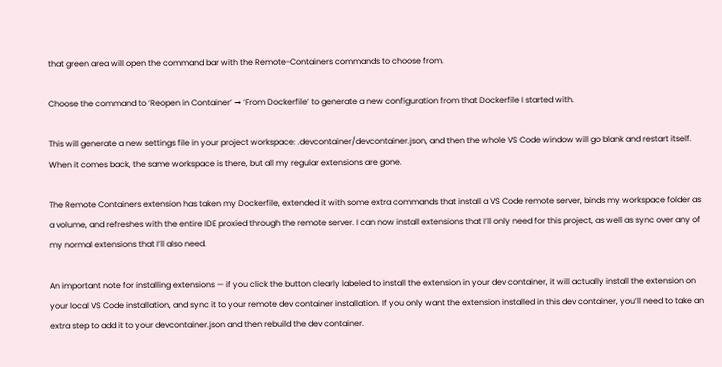that green area will open the command bar with the Remote-Containers commands to choose from.

Choose the command to ‘Reopen in Container’ → ‘From Dockerfile’ to generate a new configuration from that Dockerfile I started with.

This will generate a new settings file in your project workspace: .devcontainer/devcontainer.json, and then the whole VS Code window will go blank and restart itself. When it comes back, the same workspace is there, but all my regular extensions are gone.

The Remote Containers extension has taken my Dockerfile, extended it with some extra commands that install a VS Code remote server, binds my workspace folder as a volume, and refreshes with the entire IDE proxied through the remote server. I can now install extensions that I’ll only need for this project, as well as sync over any of my normal extensions that I’ll also need.

An important note for installing extensions — if you click the button clearly labeled to install the extension in your dev container, it will actually install the extension on your local VS Code installation, and sync it to your remote dev container installation. If you only want the extension installed in this dev container, you’ll need to take an extra step to add it to your devcontainer.json and then rebuild the dev container.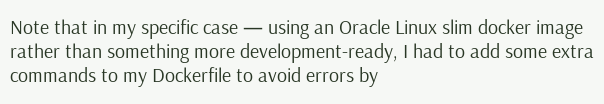Note that in my specific case — using an Oracle Linux slim docker image rather than something more development-ready, I had to add some extra commands to my Dockerfile to avoid errors by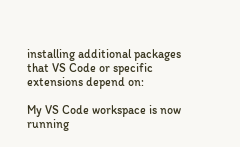installing additional packages that VS Code or specific extensions depend on:

My VS Code workspace is now running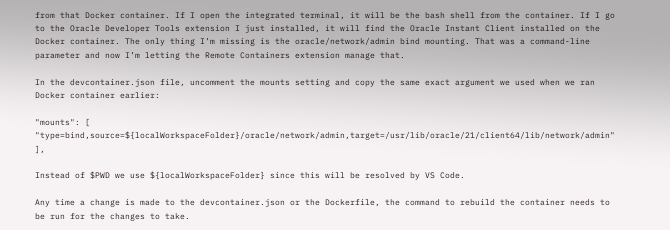from that Docker container. If I open the integrated terminal, it will be the bash shell from the container. If I go to the Oracle Developer Tools extension I just installed, it will find the Oracle Instant Client installed on the Docker container. The only thing I’m missing is the oracle/network/admin bind mounting. That was a command-line parameter and now I’m letting the Remote Containers extension manage that.

In the devcontainer.json file, uncomment the mounts setting and copy the same exact argument we used when we ran Docker container earlier:

"mounts": [ "type=bind,source=${localWorkspaceFolder}/oracle/network/admin,target=/usr/lib/oracle/21/client64/lib/network/admin" ],

Instead of $PWD we use ${localWorkspaceFolder} since this will be resolved by VS Code.

Any time a change is made to the devcontainer.json or the Dockerfile, the command to rebuild the container needs to be run for the changes to take.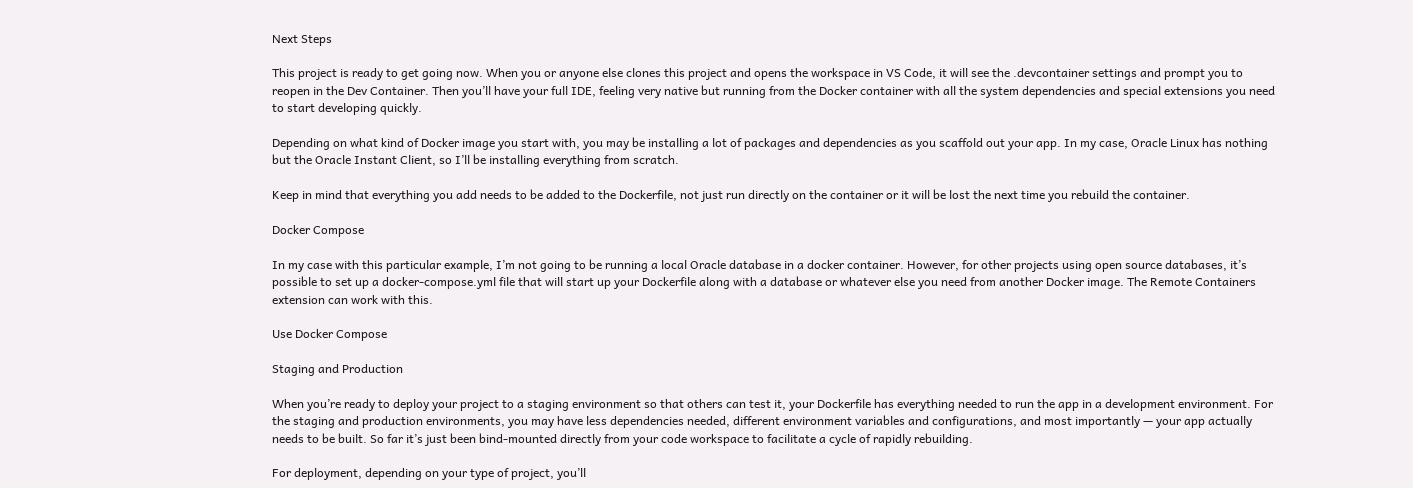Next Steps

This project is ready to get going now. When you or anyone else clones this project and opens the workspace in VS Code, it will see the .devcontainer settings and prompt you to reopen in the Dev Container. Then you’ll have your full IDE, feeling very native but running from the Docker container with all the system dependencies and special extensions you need to start developing quickly.

Depending on what kind of Docker image you start with, you may be installing a lot of packages and dependencies as you scaffold out your app. In my case, Oracle Linux has nothing but the Oracle Instant Client, so I’ll be installing everything from scratch.

Keep in mind that everything you add needs to be added to the Dockerfile, not just run directly on the container or it will be lost the next time you rebuild the container.

Docker Compose

In my case with this particular example, I’m not going to be running a local Oracle database in a docker container. However, for other projects using open source databases, it’s possible to set up a docker-compose.yml file that will start up your Dockerfile along with a database or whatever else you need from another Docker image. The Remote Containers extension can work with this.

Use Docker Compose

Staging and Production

When you’re ready to deploy your project to a staging environment so that others can test it, your Dockerfile has everything needed to run the app in a development environment. For the staging and production environments, you may have less dependencies needed, different environment variables and configurations, and most importantly — your app actually needs to be built. So far it’s just been bind-mounted directly from your code workspace to facilitate a cycle of rapidly rebuilding.

For deployment, depending on your type of project, you’ll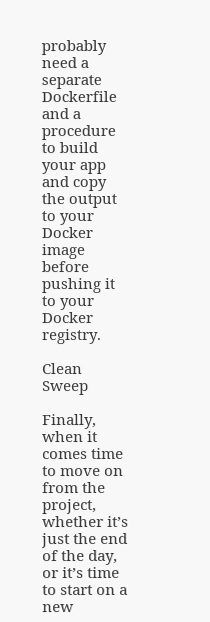probably need a separate Dockerfile and a procedure to build your app and copy the output to your Docker image before pushing it to your Docker registry.

Clean Sweep

Finally, when it comes time to move on from the project, whether it’s just the end of the day, or it’s time to start on a new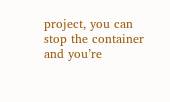project, you can stop the container and you’re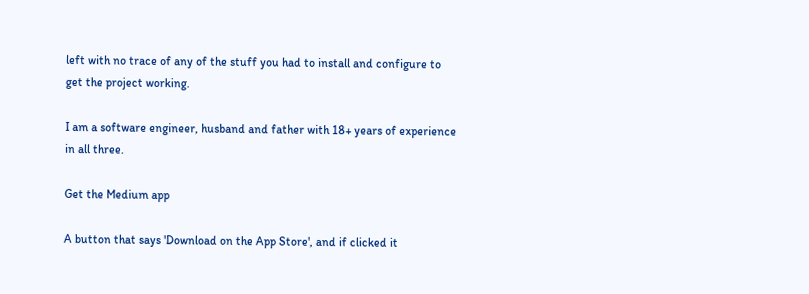left with no trace of any of the stuff you had to install and configure to get the project working.

I am a software engineer, husband and father with 18+ years of experience in all three.

Get the Medium app

A button that says 'Download on the App Store', and if clicked it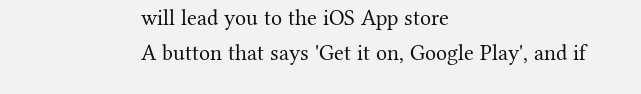will lead you to the iOS App store
A button that says 'Get it on, Google Play', and if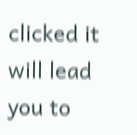clicked it will lead you to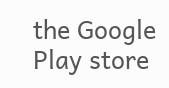the Google Play store